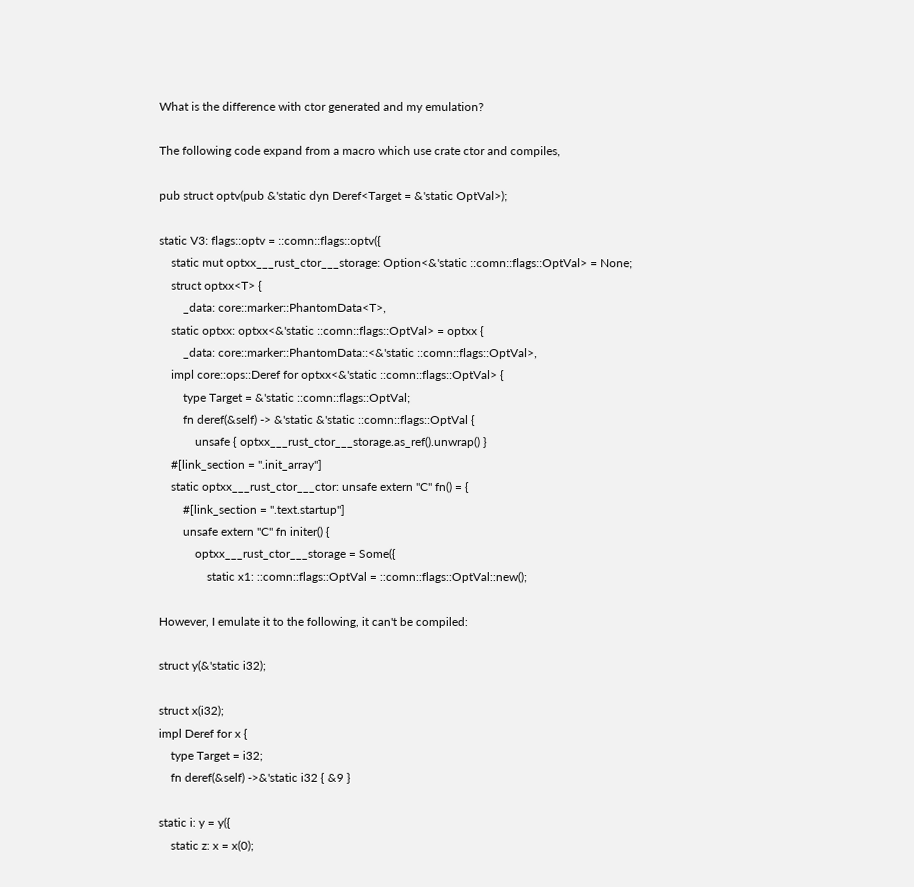What is the difference with ctor generated and my emulation?

The following code expand from a macro which use crate ctor and compiles,

pub struct optv(pub &'static dyn Deref<Target = &'static OptVal>);

static V3: flags::optv = ::comn::flags::optv({
    static mut optxx___rust_ctor___storage: Option<&'static ::comn::flags::OptVal> = None;
    struct optxx<T> {
        _data: core::marker::PhantomData<T>,
    static optxx: optxx<&'static ::comn::flags::OptVal> = optxx {
        _data: core::marker::PhantomData::<&'static ::comn::flags::OptVal>,
    impl core::ops::Deref for optxx<&'static ::comn::flags::OptVal> {
        type Target = &'static ::comn::flags::OptVal;
        fn deref(&self) -> &'static &'static ::comn::flags::OptVal {
            unsafe { optxx___rust_ctor___storage.as_ref().unwrap() }
    #[link_section = ".init_array"]
    static optxx___rust_ctor___ctor: unsafe extern "C" fn() = {
        #[link_section = ".text.startup"]
        unsafe extern "C" fn initer() {
            optxx___rust_ctor___storage = Some({
                static x1: ::comn::flags::OptVal = ::comn::flags::OptVal::new();

However, I emulate it to the following, it can't be compiled:

struct y(&'static i32);

struct x(i32);
impl Deref for x {
    type Target = i32;
    fn deref(&self) ->&'static i32 { &9 }

static i: y = y({
    static z: x = x(0);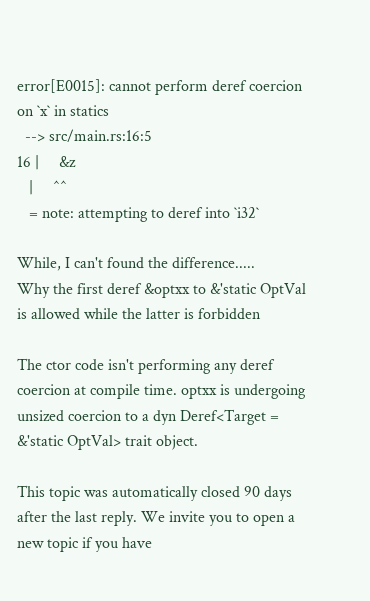error[E0015]: cannot perform deref coercion on `x` in statics
  --> src/main.rs:16:5
16 |     &z
   |     ^^
   = note: attempting to deref into `i32`

While, I can't found the difference.....
Why the first deref &optxx to &'static OptVal is allowed while the latter is forbidden

The ctor code isn't performing any deref coercion at compile time. optxx is undergoing unsized coercion to a dyn Deref<Target = &'static OptVal> trait object.

This topic was automatically closed 90 days after the last reply. We invite you to open a new topic if you have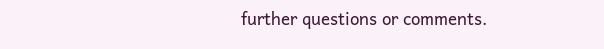further questions or comments.